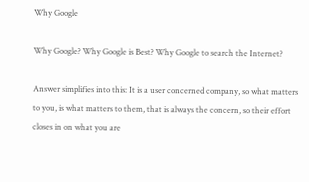Why Google

Why Google? Why Google is Best? Why Google to search the Internet?

Answer simplifies into this: It is a user concerned company, so what matters to you, is what matters to them, that is always the concern, so their effort closes in on what you are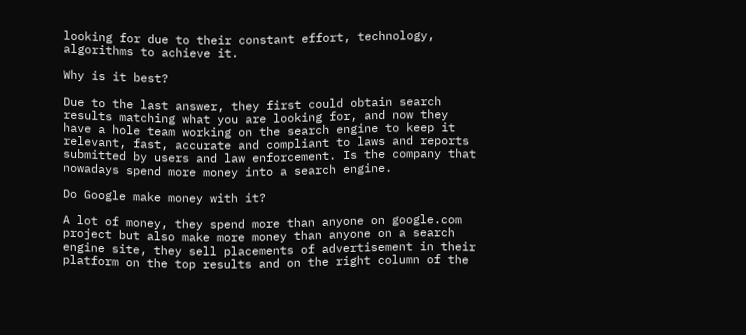looking for due to their constant effort, technology, algorithms to achieve it.

Why is it best?

Due to the last answer, they first could obtain search results matching what you are looking for, and now they have a hole team working on the search engine to keep it relevant, fast, accurate and compliant to laws and reports submitted by users and law enforcement. Is the company that nowadays spend more money into a search engine.

Do Google make money with it?

A lot of money, they spend more than anyone on google.com project but also make more money than anyone on a search engine site, they sell placements of advertisement in their platform on the top results and on the right column of the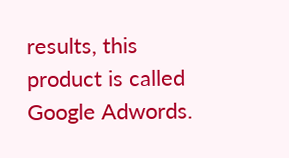results, this product is called Google Adwords.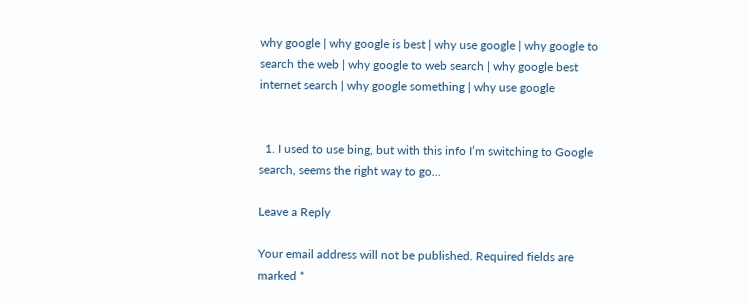why google | why google is best | why use google | why google to search the web | why google to web search | why google best internet search | why google something | why use google


  1. I used to use bing, but with this info I’m switching to Google search, seems the right way to go…

Leave a Reply

Your email address will not be published. Required fields are marked *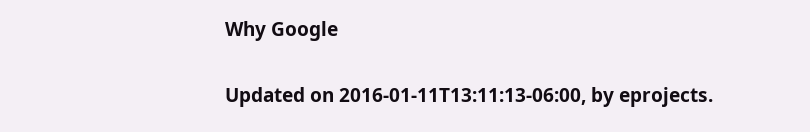Why Google

Updated on 2016-01-11T13:11:13-06:00, by eprojects.